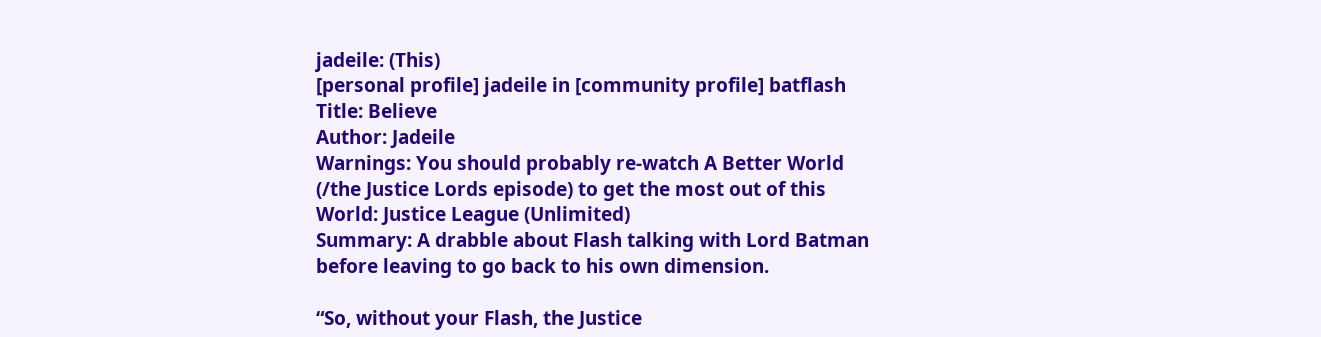jadeile: (This)
[personal profile] jadeile in [community profile] batflash
Title: Believe
Author: Jadeile
Warnings: You should probably re-watch A Better World (/the Justice Lords episode) to get the most out of this
World: Justice League (Unlimited)
Summary: A drabble about Flash talking with Lord Batman before leaving to go back to his own dimension.

“So, without your Flash, the Justice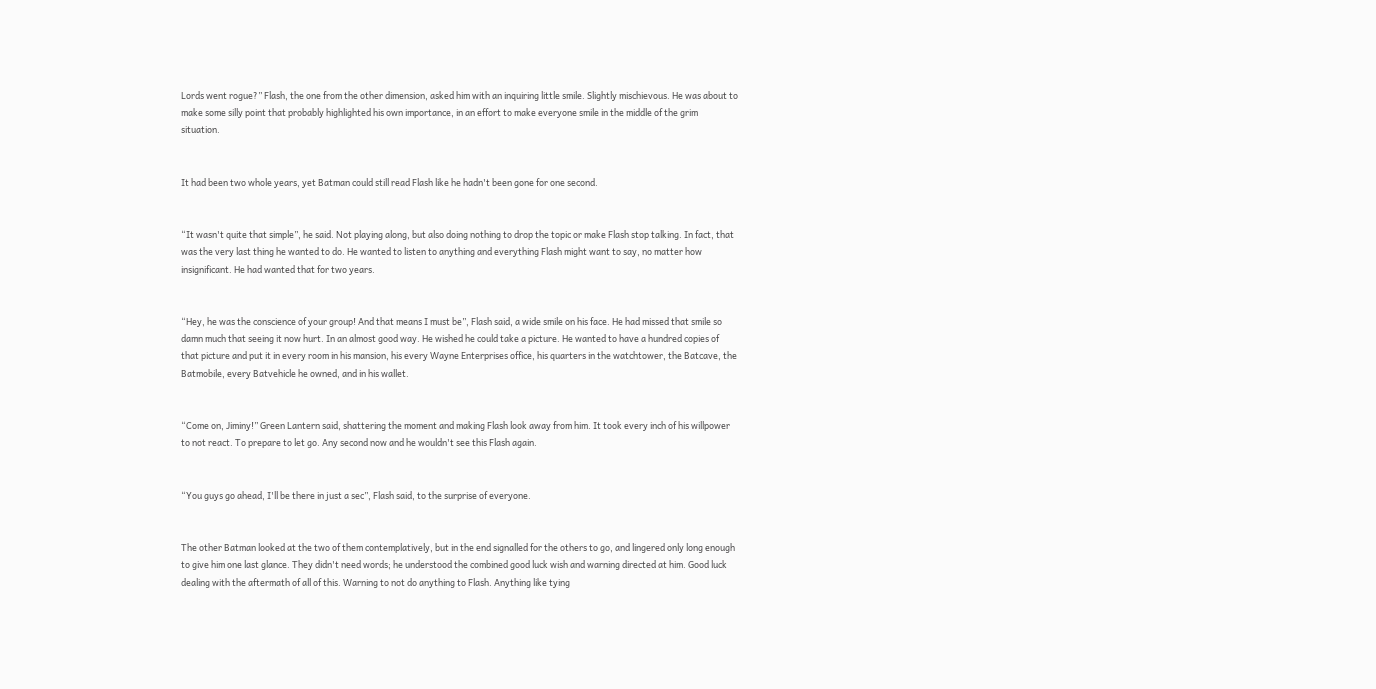Lords went rogue?” Flash, the one from the other dimension, asked him with an inquiring little smile. Slightly mischievous. He was about to make some silly point that probably highlighted his own importance, in an effort to make everyone smile in the middle of the grim situation.


It had been two whole years, yet Batman could still read Flash like he hadn't been gone for one second.


“It wasn't quite that simple”, he said. Not playing along, but also doing nothing to drop the topic or make Flash stop talking. In fact, that was the very last thing he wanted to do. He wanted to listen to anything and everything Flash might want to say, no matter how insignificant. He had wanted that for two years.


“Hey, he was the conscience of your group! And that means I must be”, Flash said, a wide smile on his face. He had missed that smile so damn much that seeing it now hurt. In an almost good way. He wished he could take a picture. He wanted to have a hundred copies of that picture and put it in every room in his mansion, his every Wayne Enterprises office, his quarters in the watchtower, the Batcave, the Batmobile, every Batvehicle he owned, and in his wallet.


“Come on, Jiminy!” Green Lantern said, shattering the moment and making Flash look away from him. It took every inch of his willpower to not react. To prepare to let go. Any second now and he wouldn't see this Flash again.


“You guys go ahead, I'll be there in just a sec”, Flash said, to the surprise of everyone.


The other Batman looked at the two of them contemplatively, but in the end signalled for the others to go, and lingered only long enough to give him one last glance. They didn't need words; he understood the combined good luck wish and warning directed at him. Good luck dealing with the aftermath of all of this. Warning to not do anything to Flash. Anything like tying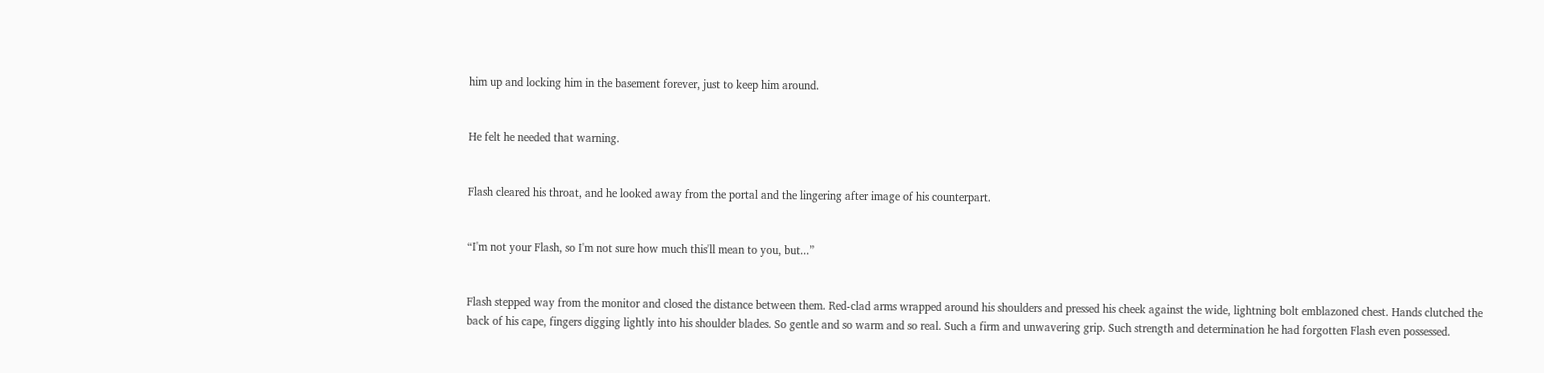him up and locking him in the basement forever, just to keep him around.


He felt he needed that warning.


Flash cleared his throat, and he looked away from the portal and the lingering after image of his counterpart.


“I'm not your Flash, so I'm not sure how much this'll mean to you, but...”


Flash stepped way from the monitor and closed the distance between them. Red-clad arms wrapped around his shoulders and pressed his cheek against the wide, lightning bolt emblazoned chest. Hands clutched the back of his cape, fingers digging lightly into his shoulder blades. So gentle and so warm and so real. Such a firm and unwavering grip. Such strength and determination he had forgotten Flash even possessed.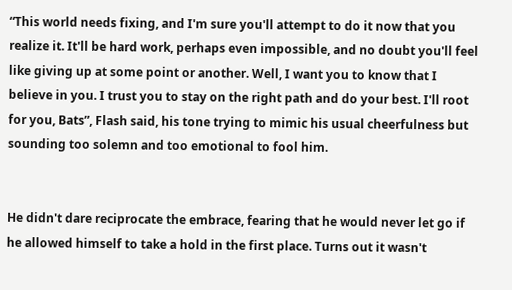“This world needs fixing, and I'm sure you'll attempt to do it now that you realize it. It'll be hard work, perhaps even impossible, and no doubt you'll feel like giving up at some point or another. Well, I want you to know that I believe in you. I trust you to stay on the right path and do your best. I'll root for you, Bats”, Flash said, his tone trying to mimic his usual cheerfulness but sounding too solemn and too emotional to fool him.


He didn't dare reciprocate the embrace, fearing that he would never let go if he allowed himself to take a hold in the first place. Turns out it wasn't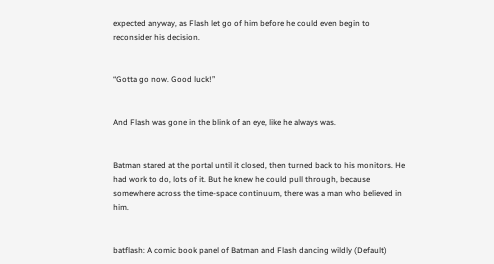expected anyway, as Flash let go of him before he could even begin to reconsider his decision.


“Gotta go now. Good luck!”


And Flash was gone in the blink of an eye, like he always was.


Batman stared at the portal until it closed, then turned back to his monitors. He had work to do, lots of it. But he knew he could pull through, because somewhere across the time-space continuum, there was a man who believed in him.


batflash: A comic book panel of Batman and Flash dancing wildly (Default)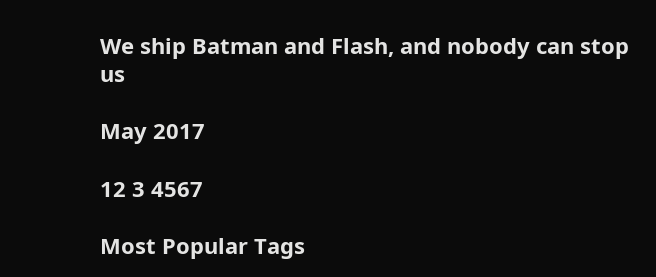We ship Batman and Flash, and nobody can stop us

May 2017

12 3 4567

Most Popular Tags